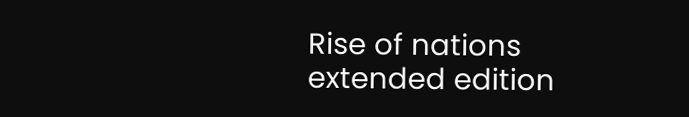Rise of nations extended edition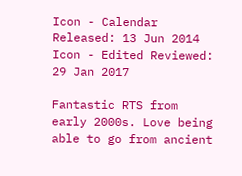Icon - Calendar Released: 13 Jun 2014 Icon - Edited Reviewed: 29 Jan 2017

Fantastic RTS from early 2000s. Love being able to go from ancient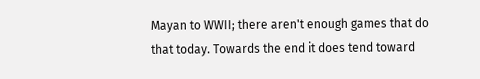Mayan to WWII; there aren't enough games that do that today. Towards the end it does tend toward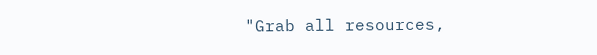"Grab all resources,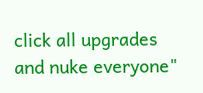click all upgrades and nuke everyone"